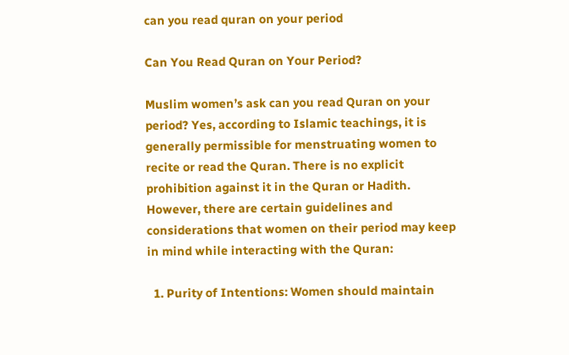can you read quran on your period

Can You Read Quran on Your Period?

Muslim women’s ask can you read Quran on your period? Yes, according to Islamic teachings, it is generally permissible for menstruating women to recite or read the Quran. There is no explicit prohibition against it in the Quran or Hadith. However, there are certain guidelines and considerations that women on their period may keep in mind while interacting with the Quran:

  1. Purity of Intentions: Women should maintain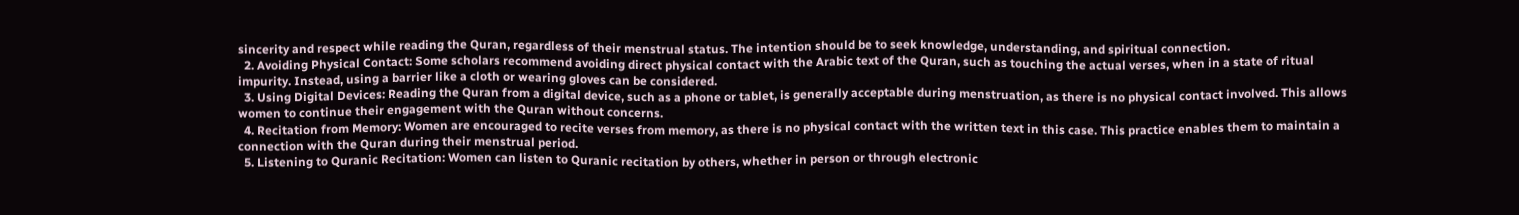sincerity and respect while reading the Quran, regardless of their menstrual status. The intention should be to seek knowledge, understanding, and spiritual connection.
  2. Avoiding Physical Contact: Some scholars recommend avoiding direct physical contact with the Arabic text of the Quran, such as touching the actual verses, when in a state of ritual impurity. Instead, using a barrier like a cloth or wearing gloves can be considered.
  3. Using Digital Devices: Reading the Quran from a digital device, such as a phone or tablet, is generally acceptable during menstruation, as there is no physical contact involved. This allows women to continue their engagement with the Quran without concerns.
  4. Recitation from Memory: Women are encouraged to recite verses from memory, as there is no physical contact with the written text in this case. This practice enables them to maintain a connection with the Quran during their menstrual period.
  5. Listening to Quranic Recitation: Women can listen to Quranic recitation by others, whether in person or through electronic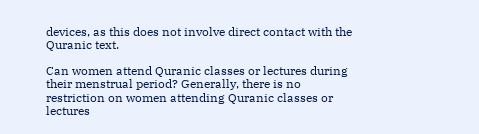devices, as this does not involve direct contact with the Quranic text.

Can women attend Quranic classes or lectures during their menstrual period? Generally, there is no restriction on women attending Quranic classes or lectures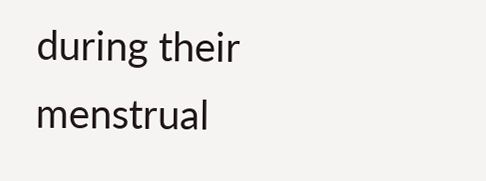during their menstrual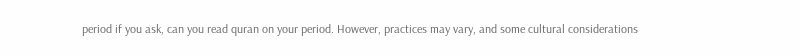period if you ask, can you read quran on your period. However, practices may vary, and some cultural considerations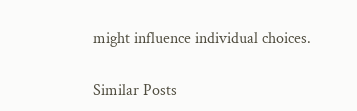might influence individual choices.

Similar Posts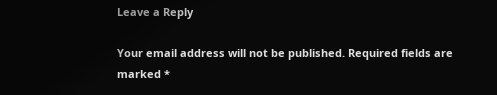Leave a Reply

Your email address will not be published. Required fields are marked *